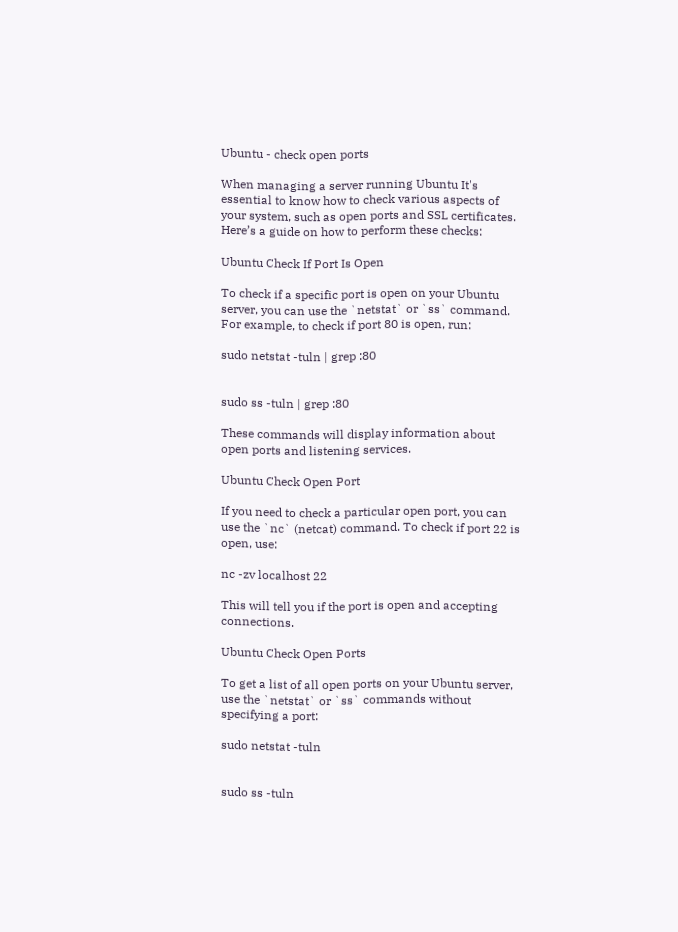Ubuntu - check open ports

When managing a server running Ubuntu It's essential to know how to check various aspects of your system, such as open ports and SSL certificates. Here’s a guide on how to perform these checks:

Ubuntu Check If Port Is Open

To check if a specific port is open on your Ubuntu server, you can use the `netstat` or `ss` command. For example, to check if port 80 is open, run:

sudo netstat -tuln | grep :80


sudo ss -tuln | grep :80

These commands will display information about open ports and listening services.

Ubuntu Check Open Port

If you need to check a particular open port, you can use the `nc` (netcat) command. To check if port 22 is open, use:

nc -zv localhost 22

This will tell you if the port is open and accepting connections.

Ubuntu Check Open Ports

To get a list of all open ports on your Ubuntu server, use the `netstat` or `ss` commands without specifying a port:

sudo netstat -tuln


sudo ss -tuln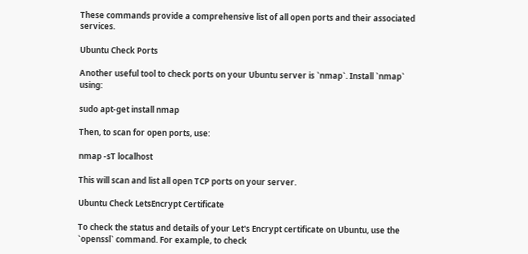These commands provide a comprehensive list of all open ports and their associated services.

Ubuntu Check Ports

Another useful tool to check ports on your Ubuntu server is `nmap`. Install `nmap` using:

sudo apt-get install nmap

Then, to scan for open ports, use:

nmap -sT localhost

This will scan and list all open TCP ports on your server.

Ubuntu Check LetsEncrypt Certificate

To check the status and details of your Let's Encrypt certificate on Ubuntu, use the `openssl` command. For example, to check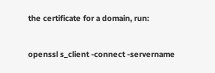the certificate for a domain, run:

openssl s_client -connect -servername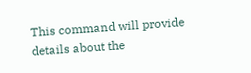This command will provide details about the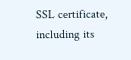SSL certificate, including its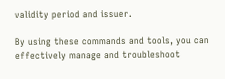validity period and issuer.

By using these commands and tools, you can effectively manage and troubleshoot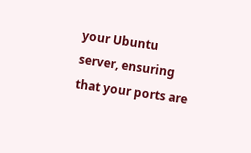your Ubuntu server, ensuring that your ports are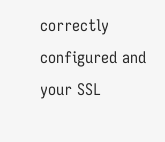correctly configured and your SSL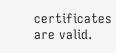certificates are valid.